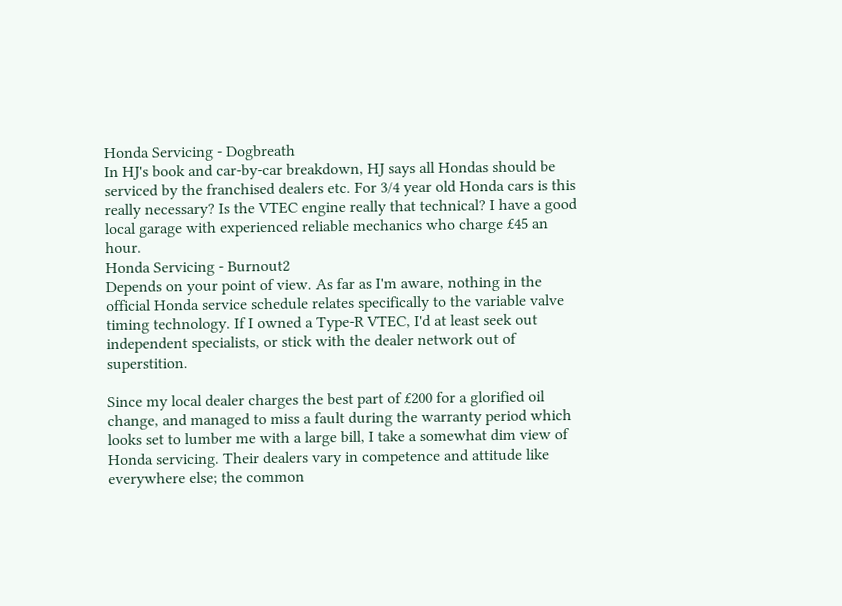Honda Servicing - Dogbreath
In HJ's book and car-by-car breakdown, HJ says all Hondas should be serviced by the franchised dealers etc. For 3/4 year old Honda cars is this really necessary? Is the VTEC engine really that technical? I have a good local garage with experienced reliable mechanics who charge £45 an hour.
Honda Servicing - Burnout2
Depends on your point of view. As far as I'm aware, nothing in the official Honda service schedule relates specifically to the variable valve timing technology. If I owned a Type-R VTEC, I'd at least seek out independent specialists, or stick with the dealer network out of superstition.

Since my local dealer charges the best part of £200 for a glorified oil change, and managed to miss a fault during the warranty period which looks set to lumber me with a large bill, I take a somewhat dim view of Honda servicing. Their dealers vary in competence and attitude like everywhere else; the common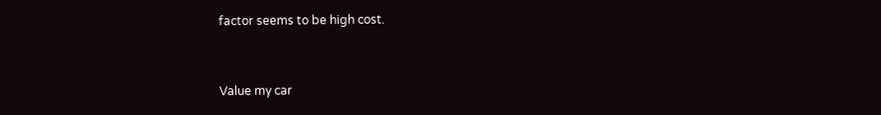factor seems to be high cost.


Value my car